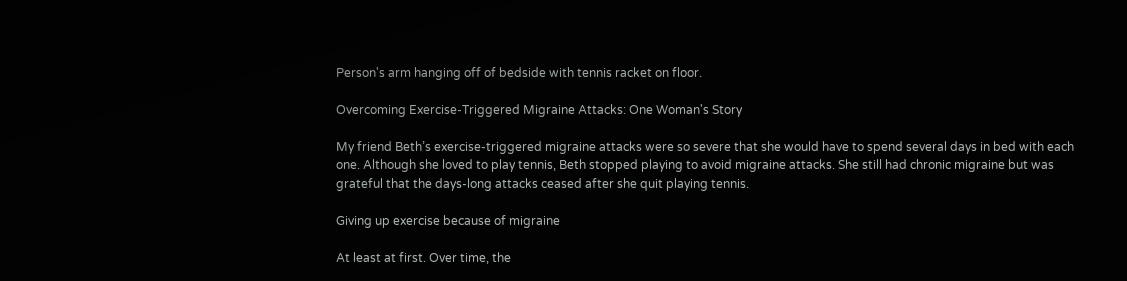Person's arm hanging off of bedside with tennis racket on floor.

Overcoming Exercise-Triggered Migraine Attacks: One Woman's Story

My friend Beth’s exercise-triggered migraine attacks were so severe that she would have to spend several days in bed with each one. Although she loved to play tennis, Beth stopped playing to avoid migraine attacks. She still had chronic migraine but was grateful that the days-long attacks ceased after she quit playing tennis.

Giving up exercise because of migraine

At least at first. Over time, the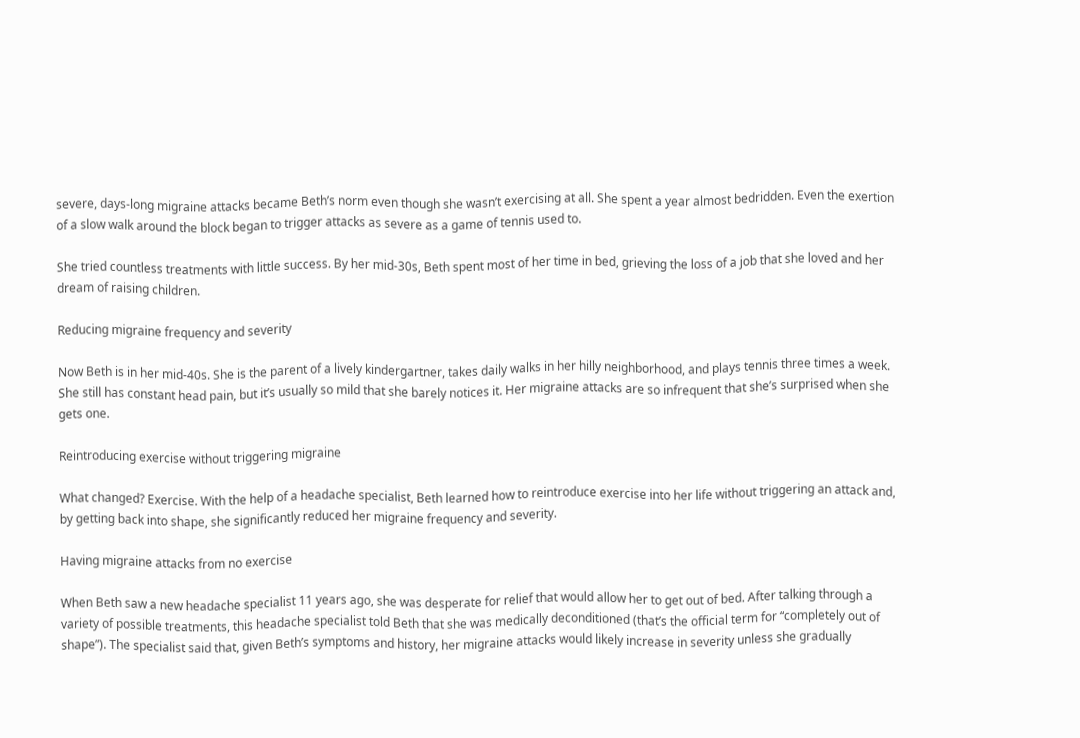severe, days-long migraine attacks became Beth’s norm even though she wasn’t exercising at all. She spent a year almost bedridden. Even the exertion of a slow walk around the block began to trigger attacks as severe as a game of tennis used to.

She tried countless treatments with little success. By her mid-30s, Beth spent most of her time in bed, grieving the loss of a job that she loved and her dream of raising children.

Reducing migraine frequency and severity

Now Beth is in her mid-40s. She is the parent of a lively kindergartner, takes daily walks in her hilly neighborhood, and plays tennis three times a week. She still has constant head pain, but it’s usually so mild that she barely notices it. Her migraine attacks are so infrequent that she’s surprised when she gets one.

Reintroducing exercise without triggering migraine

What changed? Exercise. With the help of a headache specialist, Beth learned how to reintroduce exercise into her life without triggering an attack and, by getting back into shape, she significantly reduced her migraine frequency and severity.

Having migraine attacks from no exercise

When Beth saw a new headache specialist 11 years ago, she was desperate for relief that would allow her to get out of bed. After talking through a variety of possible treatments, this headache specialist told Beth that she was medically deconditioned (that’s the official term for “completely out of shape”). The specialist said that, given Beth’s symptoms and history, her migraine attacks would likely increase in severity unless she gradually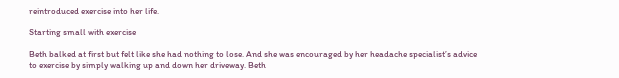reintroduced exercise into her life.

Starting small with exercise

Beth balked at first but felt like she had nothing to lose. And she was encouraged by her headache specialist’s advice to exercise by simply walking up and down her driveway. Beth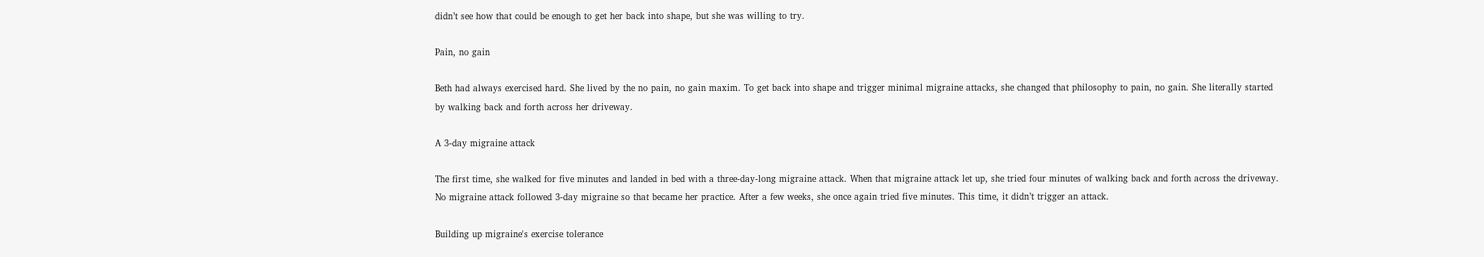didn’t see how that could be enough to get her back into shape, but she was willing to try.

Pain, no gain

Beth had always exercised hard. She lived by the no pain, no gain maxim. To get back into shape and trigger minimal migraine attacks, she changed that philosophy to pain, no gain. She literally started by walking back and forth across her driveway.

A 3-day migraine attack

The first time, she walked for five minutes and landed in bed with a three-day-long migraine attack. When that migraine attack let up, she tried four minutes of walking back and forth across the driveway. No migraine attack followed 3-day migraine so that became her practice. After a few weeks, she once again tried five minutes. This time, it didn’t trigger an attack.

Building up migraine's exercise tolerance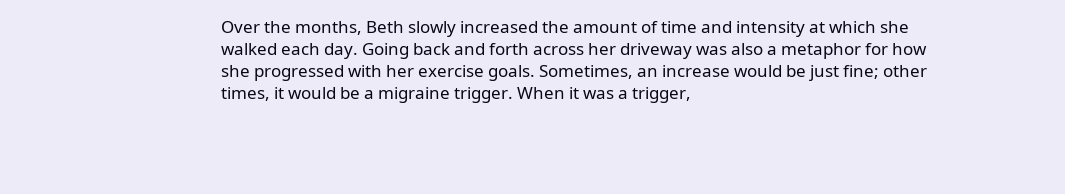Over the months, Beth slowly increased the amount of time and intensity at which she walked each day. Going back and forth across her driveway was also a metaphor for how she progressed with her exercise goals. Sometimes, an increase would be just fine; other times, it would be a migraine trigger. When it was a trigger,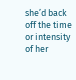she’d back off the time or intensity of her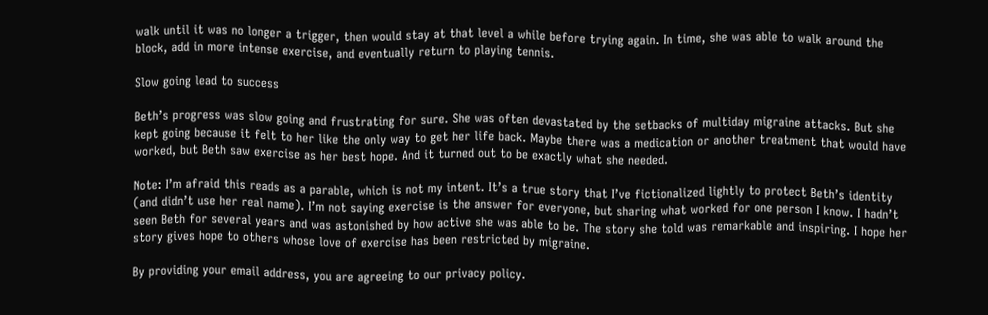walk until it was no longer a trigger, then would stay at that level a while before trying again. In time, she was able to walk around the block, add in more intense exercise, and eventually return to playing tennis.

Slow going lead to success

Beth’s progress was slow going and frustrating for sure. She was often devastated by the setbacks of multiday migraine attacks. But she kept going because it felt to her like the only way to get her life back. Maybe there was a medication or another treatment that would have worked, but Beth saw exercise as her best hope. And it turned out to be exactly what she needed.

Note: I’m afraid this reads as a parable, which is not my intent. It’s a true story that I’ve fictionalized lightly to protect Beth’s identity (and didn’t use her real name). I’m not saying exercise is the answer for everyone, but sharing what worked for one person I know. I hadn’t seen Beth for several years and was astonished by how active she was able to be. The story she told was remarkable and inspiring. I hope her story gives hope to others whose love of exercise has been restricted by migraine.

By providing your email address, you are agreeing to our privacy policy.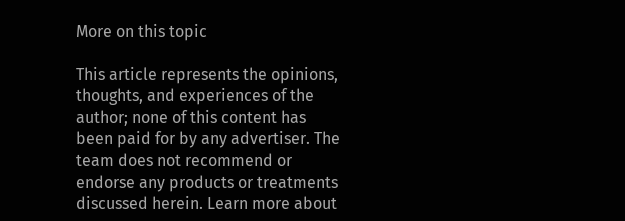More on this topic

This article represents the opinions, thoughts, and experiences of the author; none of this content has been paid for by any advertiser. The team does not recommend or endorse any products or treatments discussed herein. Learn more about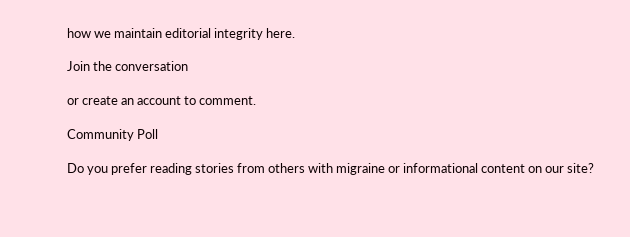how we maintain editorial integrity here.

Join the conversation

or create an account to comment.

Community Poll

Do you prefer reading stories from others with migraine or informational content on our site?